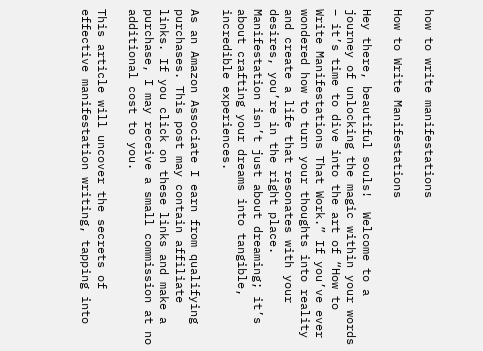how to write manifestations

How to Write Manifestations

Hey there, beautiful souls!  Welcome to a journey of unlocking the magic within your words – it’s time to dive into the art of “How to Write Manifestations That Work.” If you’ve ever wondered how to turn your thoughts into reality and create a life that resonates with your desires, you’re in the right place. Manifestation isn’t just about dreaming; it’s about crafting your dreams into tangible, incredible experiences.

As an Amazon Associate I earn from qualifying purchases. This post may contain affiliate links. If you click on these links and make a purchase, I may receive a small commission at no additional cost to you.

This article will uncover the secrets of effective manifestation writing, tapping into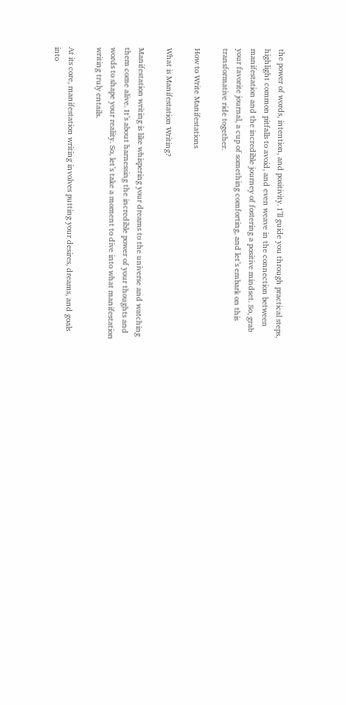the power of words, intention, and positivity. I’ll guide you through practical steps, highlight common pitfalls to avoid, and even weave in the connection between manifestation and the incredible journey of fostering a positive mindset. So, grab your favorite journal, a cup of something comforting, and let’s embark on this transformative ride together.

How to Write Manifestations

What is Manifestation Writing?

Manifestation writing is like whispering your dreams to the universe and watching them come alive. It’s about harnessing the incredible power of your thoughts and words to shape your reality. So, let’s take a moment to dive into what manifestation writing truly entails.

At its core, manifestation writing involves putting your desires, dreams, and goals into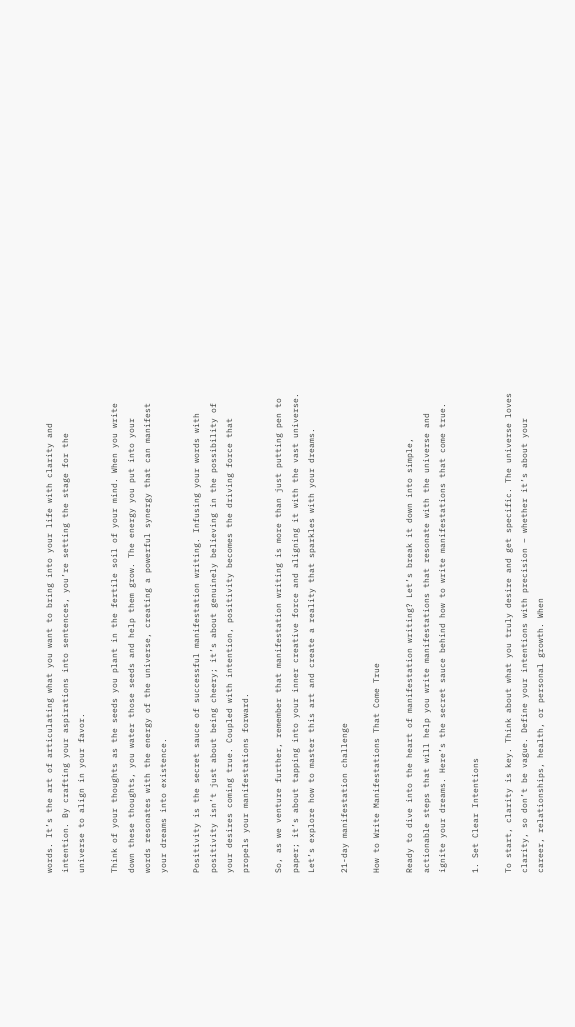words. It’s the art of articulating what you want to bring into your life with clarity and intention. By crafting your aspirations into sentences, you’re setting the stage for the universe to align in your favor.

Think of your thoughts as the seeds you plant in the fertile soil of your mind. When you write down these thoughts, you water those seeds and help them grow. The energy you put into your words resonates with the energy of the universe, creating a powerful synergy that can manifest your dreams into existence.

Positivity is the secret sauce of successful manifestation writing. Infusing your words with positivity isn’t just about being cheery; it’s about genuinely believing in the possibility of your desires coming true. Coupled with intention, positivity becomes the driving force that propels your manifestations forward.

So, as we venture further, remember that manifestation writing is more than just putting pen to paper; it’s about tapping into your inner creative force and aligning it with the vast universe. Let’s explore how to master this art and create a reality that sparkles with your dreams.

21-day manifestation challenge

How to Write Manifestations That Come True

Ready to dive into the heart of manifestation writing? Let’s break it down into simple, actionable steps that will help you write manifestations that resonate with the universe and ignite your dreams. Here’s the secret sauce behind how to write manifestations that come true.

1. Set Clear Intentions

To start, clarity is key. Think about what you truly desire and get specific. The universe loves clarity, so don’t be vague. Define your intentions with precision – whether it’s about your career, relationships, health, or personal growth. When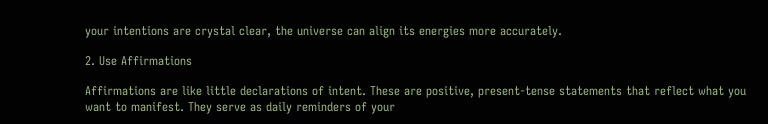your intentions are crystal clear, the universe can align its energies more accurately.

2. Use Affirmations

Affirmations are like little declarations of intent. These are positive, present-tense statements that reflect what you want to manifest. They serve as daily reminders of your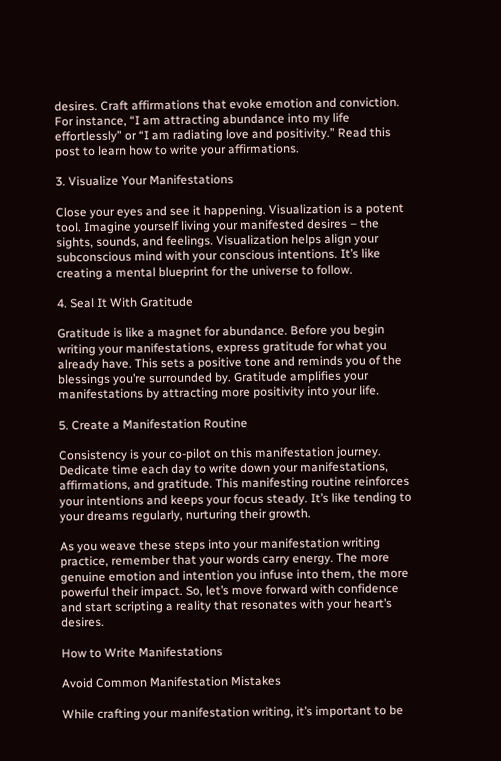desires. Craft affirmations that evoke emotion and conviction. For instance, “I am attracting abundance into my life effortlessly” or “I am radiating love and positivity.” Read this post to learn how to write your affirmations.

3. Visualize Your Manifestations

Close your eyes and see it happening. Visualization is a potent tool. Imagine yourself living your manifested desires – the sights, sounds, and feelings. Visualization helps align your subconscious mind with your conscious intentions. It’s like creating a mental blueprint for the universe to follow.

4. Seal It With Gratitude

Gratitude is like a magnet for abundance. Before you begin writing your manifestations, express gratitude for what you already have. This sets a positive tone and reminds you of the blessings you’re surrounded by. Gratitude amplifies your manifestations by attracting more positivity into your life.

5. Create a Manifestation Routine

Consistency is your co-pilot on this manifestation journey. Dedicate time each day to write down your manifestations, affirmations, and gratitude. This manifesting routine reinforces your intentions and keeps your focus steady. It’s like tending to your dreams regularly, nurturing their growth.

As you weave these steps into your manifestation writing practice, remember that your words carry energy. The more genuine emotion and intention you infuse into them, the more powerful their impact. So, let’s move forward with confidence and start scripting a reality that resonates with your heart’s desires.

How to Write Manifestations

Avoid Common Manifestation Mistakes

While crafting your manifestation writing, it’s important to be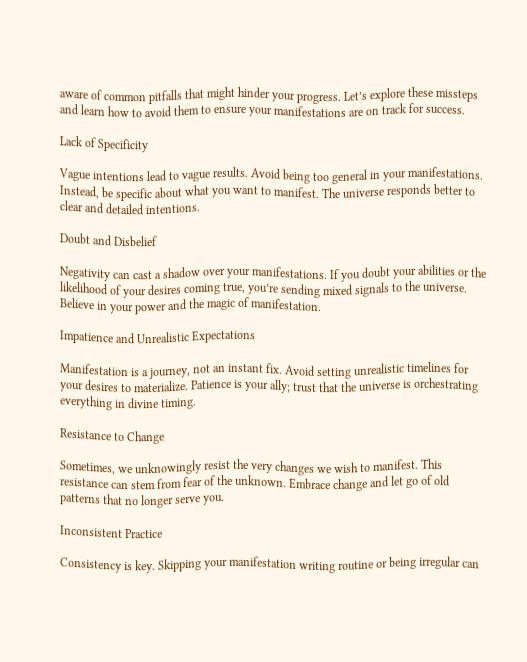aware of common pitfalls that might hinder your progress. Let’s explore these missteps and learn how to avoid them to ensure your manifestations are on track for success.

Lack of Specificity

Vague intentions lead to vague results. Avoid being too general in your manifestations. Instead, be specific about what you want to manifest. The universe responds better to clear and detailed intentions.

Doubt and Disbelief

Negativity can cast a shadow over your manifestations. If you doubt your abilities or the likelihood of your desires coming true, you’re sending mixed signals to the universe. Believe in your power and the magic of manifestation.

Impatience and Unrealistic Expectations

Manifestation is a journey, not an instant fix. Avoid setting unrealistic timelines for your desires to materialize. Patience is your ally; trust that the universe is orchestrating everything in divine timing.

Resistance to Change

Sometimes, we unknowingly resist the very changes we wish to manifest. This resistance can stem from fear of the unknown. Embrace change and let go of old patterns that no longer serve you.

Inconsistent Practice

Consistency is key. Skipping your manifestation writing routine or being irregular can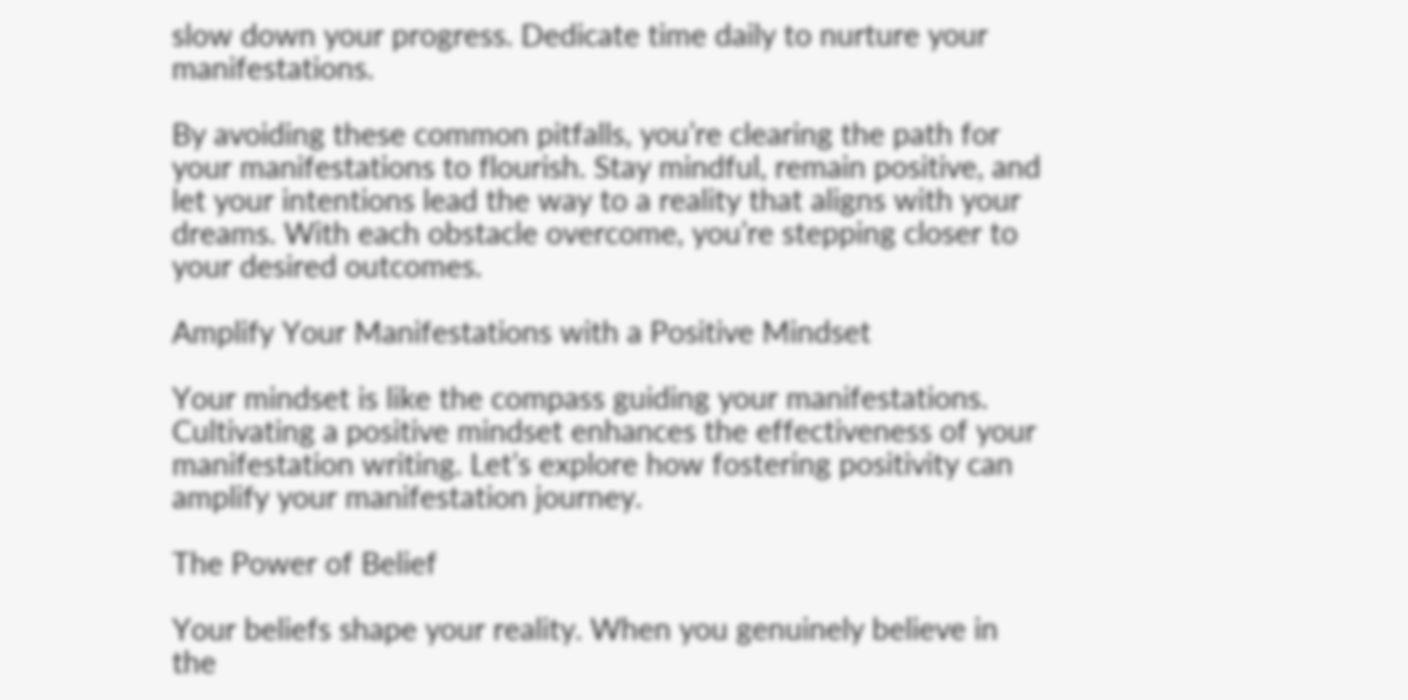slow down your progress. Dedicate time daily to nurture your manifestations.

By avoiding these common pitfalls, you’re clearing the path for your manifestations to flourish. Stay mindful, remain positive, and let your intentions lead the way to a reality that aligns with your dreams. With each obstacle overcome, you’re stepping closer to your desired outcomes.

Amplify Your Manifestations with a Positive Mindset

Your mindset is like the compass guiding your manifestations. Cultivating a positive mindset enhances the effectiveness of your manifestation writing. Let’s explore how fostering positivity can amplify your manifestation journey.

The Power of Belief

Your beliefs shape your reality. When you genuinely believe in the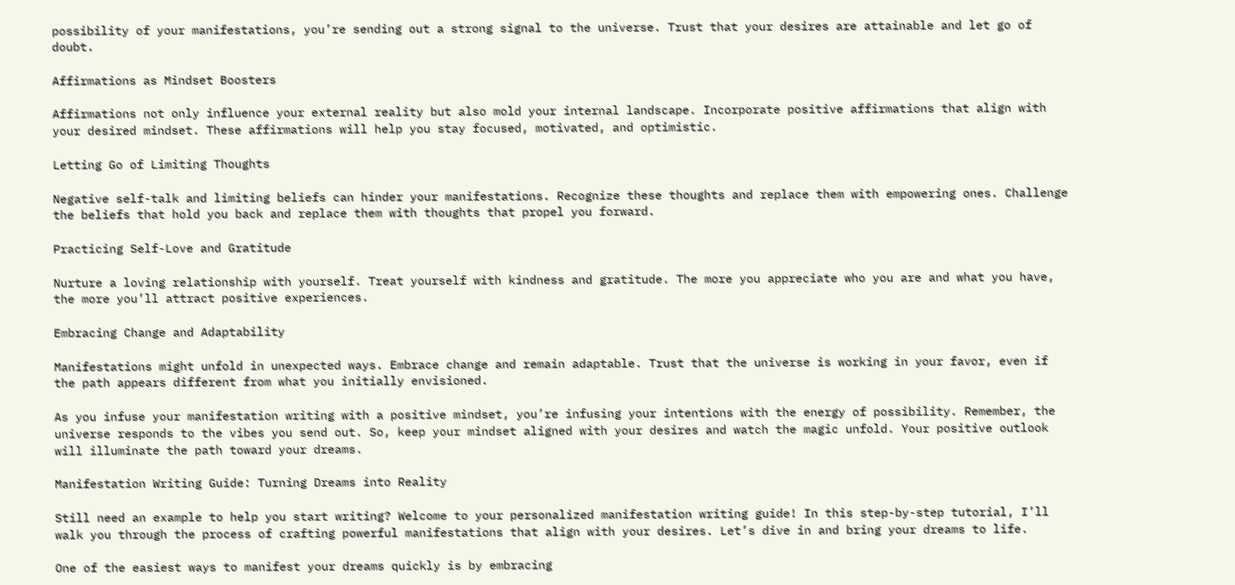possibility of your manifestations, you’re sending out a strong signal to the universe. Trust that your desires are attainable and let go of doubt.

Affirmations as Mindset Boosters

Affirmations not only influence your external reality but also mold your internal landscape. Incorporate positive affirmations that align with your desired mindset. These affirmations will help you stay focused, motivated, and optimistic.

Letting Go of Limiting Thoughts

Negative self-talk and limiting beliefs can hinder your manifestations. Recognize these thoughts and replace them with empowering ones. Challenge the beliefs that hold you back and replace them with thoughts that propel you forward.

Practicing Self-Love and Gratitude

Nurture a loving relationship with yourself. Treat yourself with kindness and gratitude. The more you appreciate who you are and what you have, the more you’ll attract positive experiences.

Embracing Change and Adaptability

Manifestations might unfold in unexpected ways. Embrace change and remain adaptable. Trust that the universe is working in your favor, even if the path appears different from what you initially envisioned.

As you infuse your manifestation writing with a positive mindset, you’re infusing your intentions with the energy of possibility. Remember, the universe responds to the vibes you send out. So, keep your mindset aligned with your desires and watch the magic unfold. Your positive outlook will illuminate the path toward your dreams.

Manifestation Writing Guide: Turning Dreams into Reality

Still need an example to help you start writing? Welcome to your personalized manifestation writing guide! In this step-by-step tutorial, I’ll walk you through the process of crafting powerful manifestations that align with your desires. Let’s dive in and bring your dreams to life.

One of the easiest ways to manifest your dreams quickly is by embracing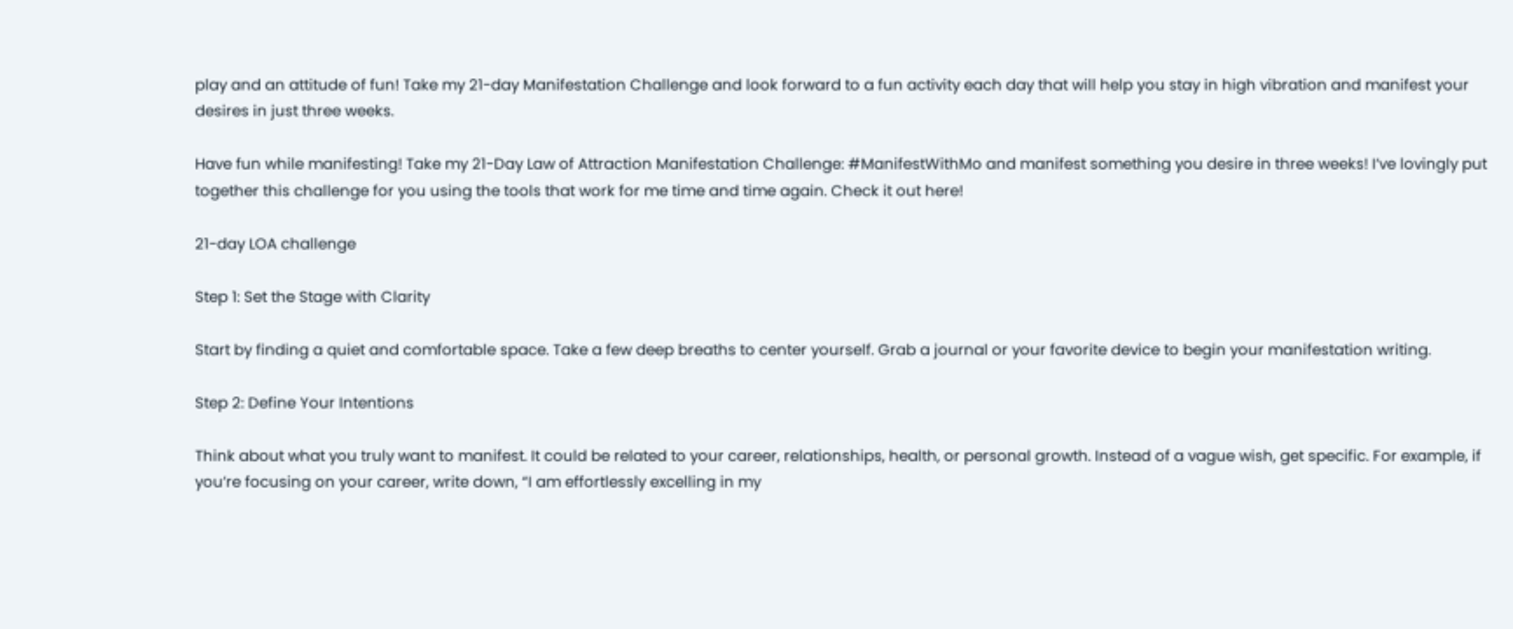play and an attitude of fun! Take my 21-day Manifestation Challenge and look forward to a fun activity each day that will help you stay in high vibration and manifest your desires in just three weeks.

Have fun while manifesting! Take my 21-Day Law of Attraction Manifestation Challenge: #ManifestWithMo and manifest something you desire in three weeks! I’ve lovingly put together this challenge for you using the tools that work for me time and time again. Check it out here!

21-day LOA challenge

Step 1: Set the Stage with Clarity

Start by finding a quiet and comfortable space. Take a few deep breaths to center yourself. Grab a journal or your favorite device to begin your manifestation writing.

Step 2: Define Your Intentions

Think about what you truly want to manifest. It could be related to your career, relationships, health, or personal growth. Instead of a vague wish, get specific. For example, if you’re focusing on your career, write down, “I am effortlessly excelling in my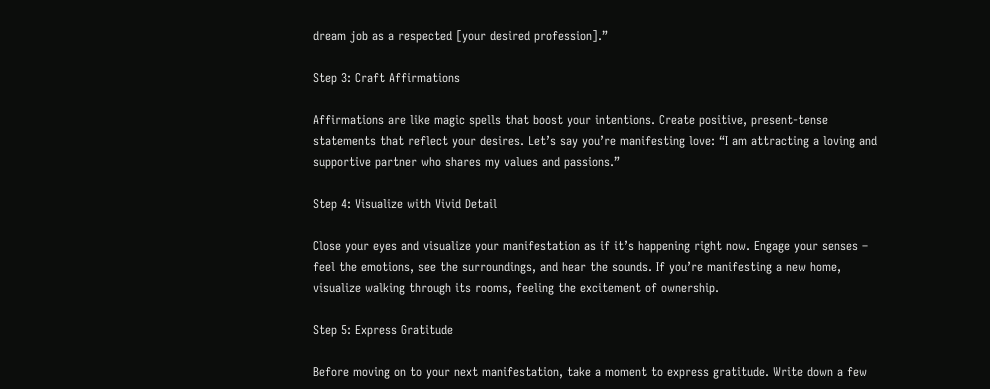dream job as a respected [your desired profession].”

Step 3: Craft Affirmations

Affirmations are like magic spells that boost your intentions. Create positive, present-tense statements that reflect your desires. Let’s say you’re manifesting love: “I am attracting a loving and supportive partner who shares my values and passions.”

Step 4: Visualize with Vivid Detail

Close your eyes and visualize your manifestation as if it’s happening right now. Engage your senses – feel the emotions, see the surroundings, and hear the sounds. If you’re manifesting a new home, visualize walking through its rooms, feeling the excitement of ownership.

Step 5: Express Gratitude

Before moving on to your next manifestation, take a moment to express gratitude. Write down a few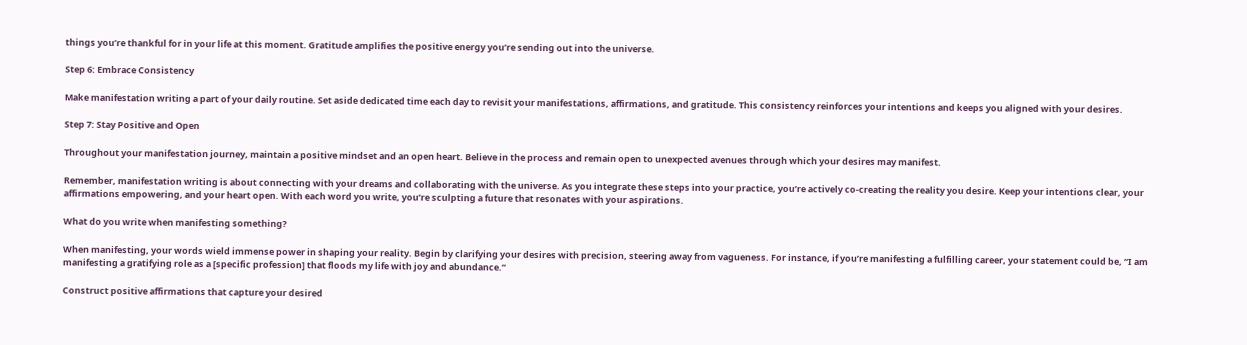things you’re thankful for in your life at this moment. Gratitude amplifies the positive energy you’re sending out into the universe.

Step 6: Embrace Consistency

Make manifestation writing a part of your daily routine. Set aside dedicated time each day to revisit your manifestations, affirmations, and gratitude. This consistency reinforces your intentions and keeps you aligned with your desires.

Step 7: Stay Positive and Open

Throughout your manifestation journey, maintain a positive mindset and an open heart. Believe in the process and remain open to unexpected avenues through which your desires may manifest.

Remember, manifestation writing is about connecting with your dreams and collaborating with the universe. As you integrate these steps into your practice, you’re actively co-creating the reality you desire. Keep your intentions clear, your affirmations empowering, and your heart open. With each word you write, you’re sculpting a future that resonates with your aspirations.

What do you write when manifesting something?

When manifesting, your words wield immense power in shaping your reality. Begin by clarifying your desires with precision, steering away from vagueness. For instance, if you’re manifesting a fulfilling career, your statement could be, “I am manifesting a gratifying role as a [specific profession] that floods my life with joy and abundance.”

Construct positive affirmations that capture your desired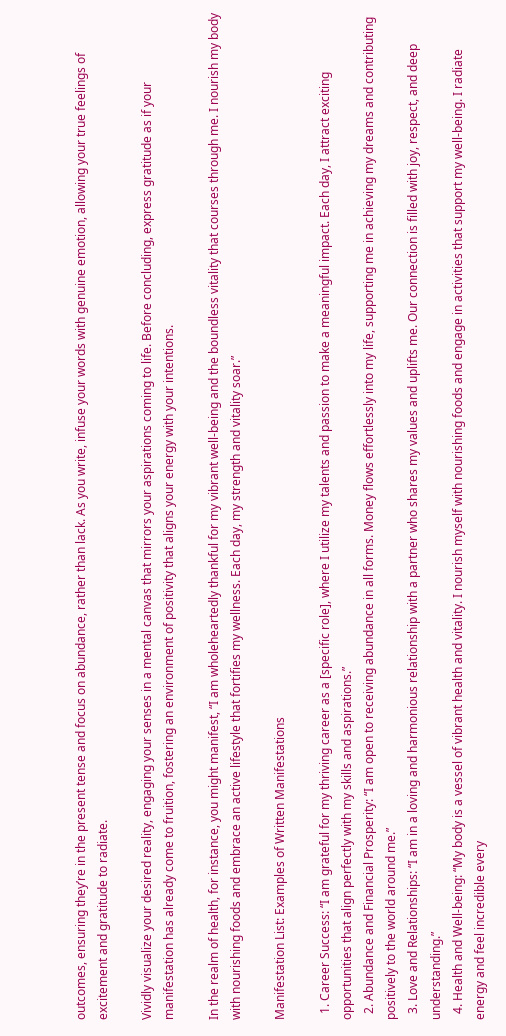outcomes, ensuring they’re in the present tense and focus on abundance, rather than lack. As you write, infuse your words with genuine emotion, allowing your true feelings of excitement and gratitude to radiate.

Vividly visualize your desired reality, engaging your senses in a mental canvas that mirrors your aspirations coming to life. Before concluding, express gratitude as if your manifestation has already come to fruition, fostering an environment of positivity that aligns your energy with your intentions.

In the realm of health, for instance, you might manifest, “I am wholeheartedly thankful for my vibrant well-being and the boundless vitality that courses through me. I nourish my body with nourishing foods and embrace an active lifestyle that fortifies my wellness. Each day, my strength and vitality soar.”

Manifestation List: Examples of Written Manifestations

  1. Career Success: “I am grateful for my thriving career as a [specific role], where I utilize my talents and passion to make a meaningful impact. Each day, I attract exciting opportunities that align perfectly with my skills and aspirations.”
  2. Abundance and Financial Prosperity: “I am open to receiving abundance in all forms. Money flows effortlessly into my life, supporting me in achieving my dreams and contributing positively to the world around me.”
  3. Love and Relationships: “I am in a loving and harmonious relationship with a partner who shares my values and uplifts me. Our connection is filled with joy, respect, and deep understanding.”
  4. Health and Well-being: “My body is a vessel of vibrant health and vitality. I nourish myself with nourishing foods and engage in activities that support my well-being. I radiate energy and feel incredible every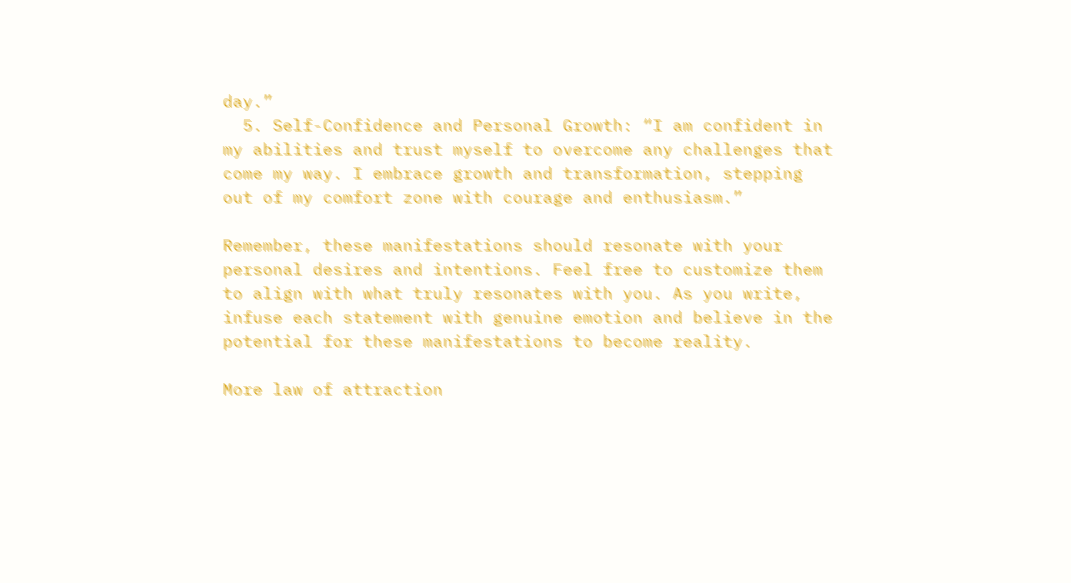day.”
  5. Self-Confidence and Personal Growth: “I am confident in my abilities and trust myself to overcome any challenges that come my way. I embrace growth and transformation, stepping out of my comfort zone with courage and enthusiasm.”

Remember, these manifestations should resonate with your personal desires and intentions. Feel free to customize them to align with what truly resonates with you. As you write, infuse each statement with genuine emotion and believe in the potential for these manifestations to become reality.

More law of attraction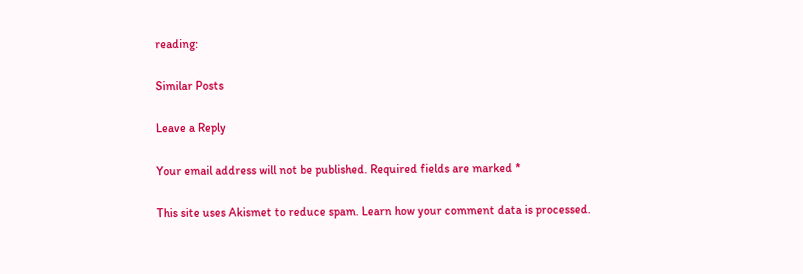reading:

Similar Posts

Leave a Reply

Your email address will not be published. Required fields are marked *

This site uses Akismet to reduce spam. Learn how your comment data is processed.